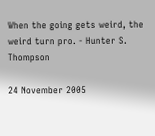When the going gets weird, the weird turn pro. - Hunter S. Thompson

24 November 2005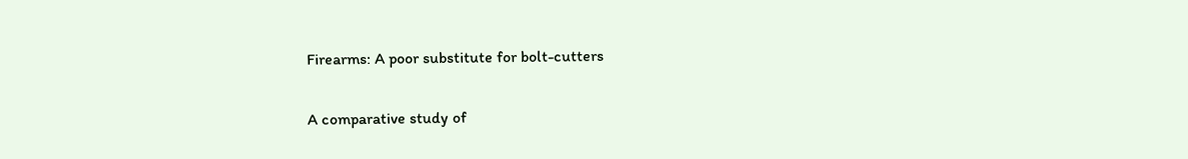Firearms: A poor substitute for bolt-cutters

A comparative study of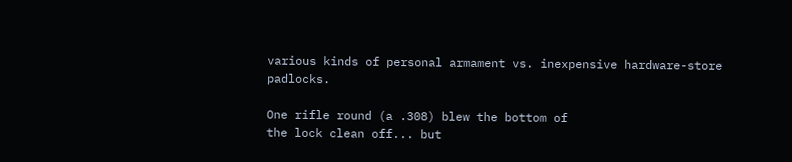various kinds of personal armament vs. inexpensive hardware-store padlocks.

One rifle round (a .308) blew the bottom of
the lock clean off... but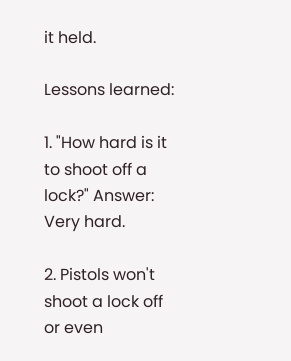it held.

Lessons learned:

1. "How hard is it to shoot off a lock?" Answer: Very hard.

2. Pistols won't shoot a lock off or even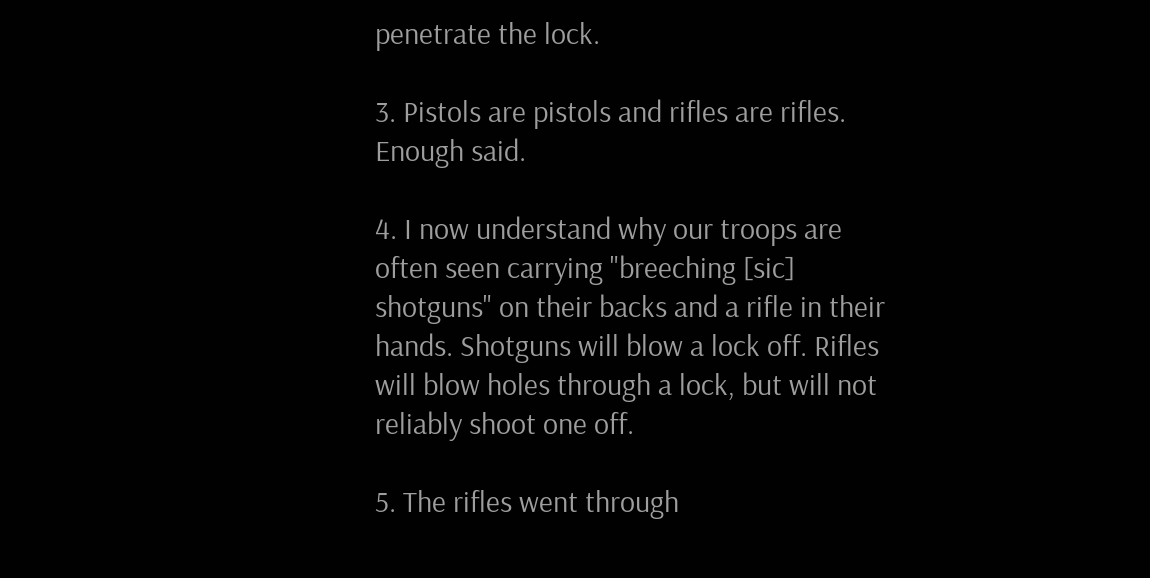penetrate the lock.

3. Pistols are pistols and rifles are rifles. Enough said.

4. I now understand why our troops are often seen carrying "breeching [sic] shotguns" on their backs and a rifle in their hands. Shotguns will blow a lock off. Rifles will blow holes through a lock, but will not reliably shoot one off.

5. The rifles went through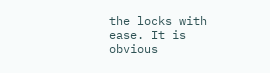the locks with ease. It is obvious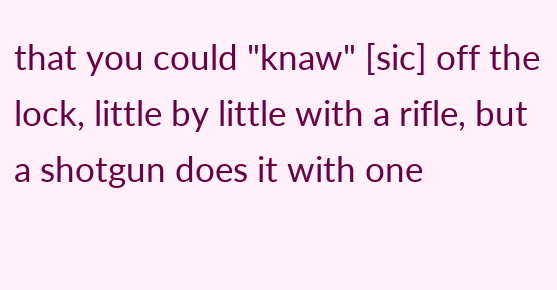that you could "knaw" [sic] off the lock, little by little with a rifle, but a shotgun does it with one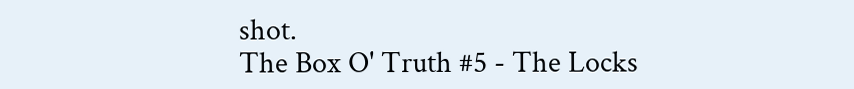shot.
The Box O' Truth #5 - The Locks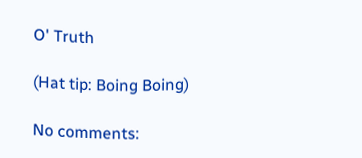O' Truth

(Hat tip: Boing Boing)

No comments: